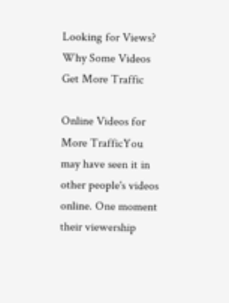Looking for Views? Why Some Videos Get More Traffic

Online Videos for More TrafficYou may have seen it in other people's videos online. One moment their viewership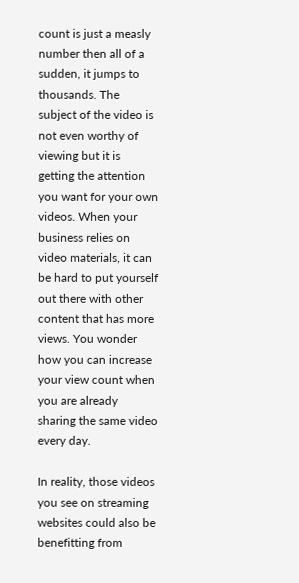count is just a measly number then all of a sudden, it jumps to thousands. The subject of the video is not even worthy of viewing but it is getting the attention you want for your own videos. When your business relies on video materials, it can be hard to put yourself out there with other content that has more views. You wonder how you can increase your view count when you are already sharing the same video every day.

In reality, those videos you see on streaming websites could also be benefitting from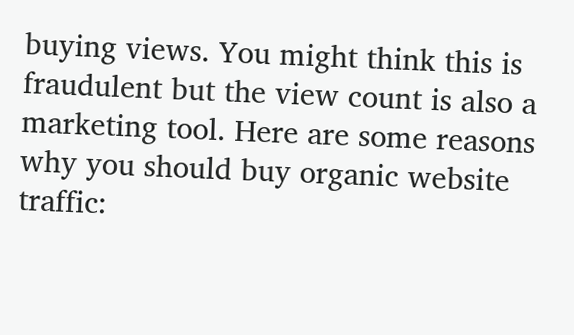buying views. You might think this is fraudulent but the view count is also a marketing tool. Here are some reasons why you should buy organic website traffic: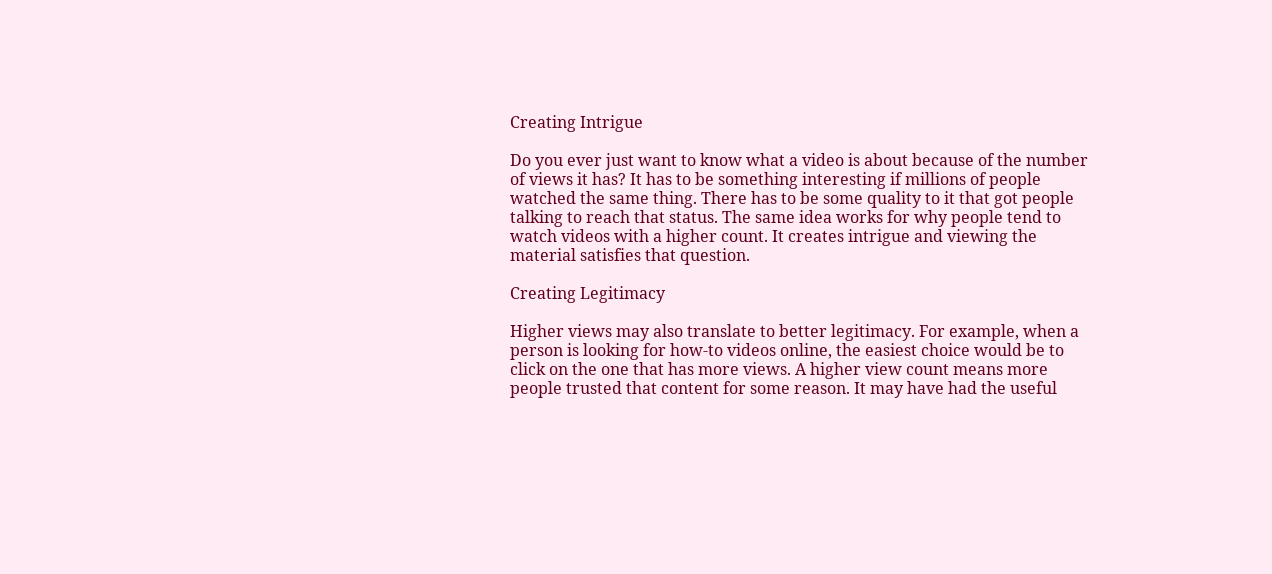Creating Intrigue

Do you ever just want to know what a video is about because of the number of views it has? It has to be something interesting if millions of people watched the same thing. There has to be some quality to it that got people talking to reach that status. The same idea works for why people tend to watch videos with a higher count. It creates intrigue and viewing the material satisfies that question.

Creating Legitimacy

Higher views may also translate to better legitimacy. For example, when a person is looking for how-to videos online, the easiest choice would be to click on the one that has more views. A higher view count means more people trusted that content for some reason. It may have had the useful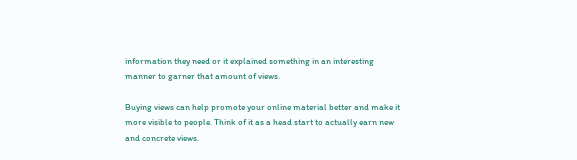information they need or it explained something in an interesting manner to garner that amount of views.

Buying views can help promote your online material better and make it more visible to people. Think of it as a head start to actually earn new and concrete views.